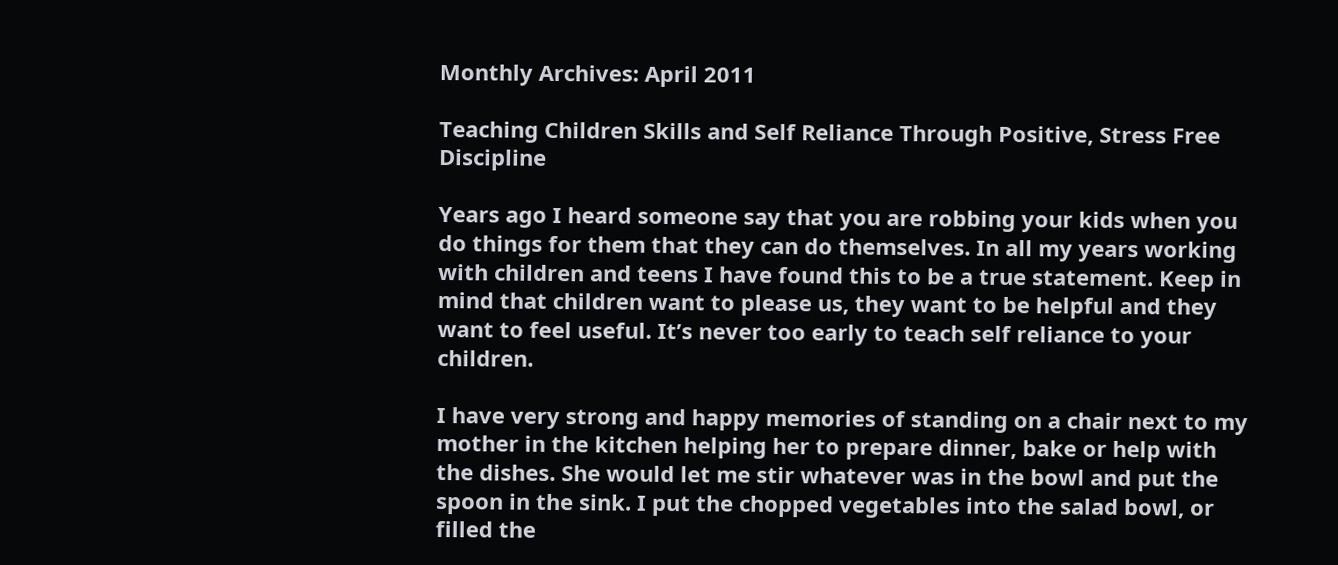Monthly Archives: April 2011

Teaching Children Skills and Self Reliance Through Positive, Stress Free Discipline

Years ago I heard someone say that you are robbing your kids when you do things for them that they can do themselves. In all my years working with children and teens I have found this to be a true statement. Keep in mind that children want to please us, they want to be helpful and they want to feel useful. It’s never too early to teach self reliance to your children.

I have very strong and happy memories of standing on a chair next to my mother in the kitchen helping her to prepare dinner, bake or help with the dishes. She would let me stir whatever was in the bowl and put the spoon in the sink. I put the chopped vegetables into the salad bowl, or filled the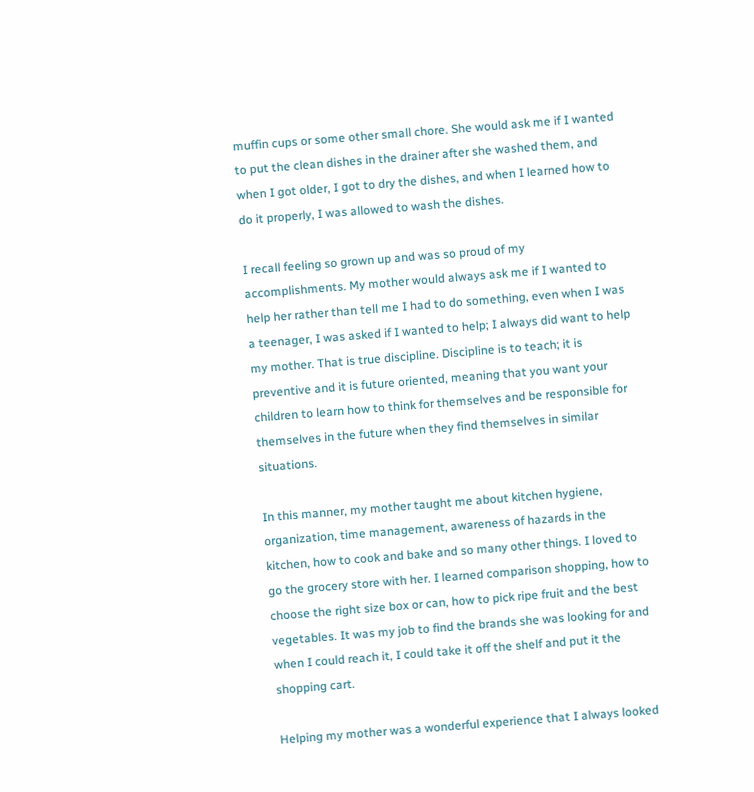muffin cups or some other small chore. She would ask me if I wanted to put the clean dishes in the drainer after she washed them, and when I got older, I got to dry the dishes, and when I learned how to do it properly, I was allowed to wash the dishes.

I recall feeling so grown up and was so proud of my accomplishments. My mother would always ask me if I wanted to help her rather than tell me I had to do something, even when I was a teenager, I was asked if I wanted to help; I always did want to help my mother. That is true discipline. Discipline is to teach; it is preventive and it is future oriented, meaning that you want your children to learn how to think for themselves and be responsible for themselves in the future when they find themselves in similar situations.

In this manner, my mother taught me about kitchen hygiene, organization, time management, awareness of hazards in the kitchen, how to cook and bake and so many other things. I loved to go the grocery store with her. I learned comparison shopping, how to choose the right size box or can, how to pick ripe fruit and the best vegetables. It was my job to find the brands she was looking for and when I could reach it, I could take it off the shelf and put it the shopping cart.

Helping my mother was a wonderful experience that I always looked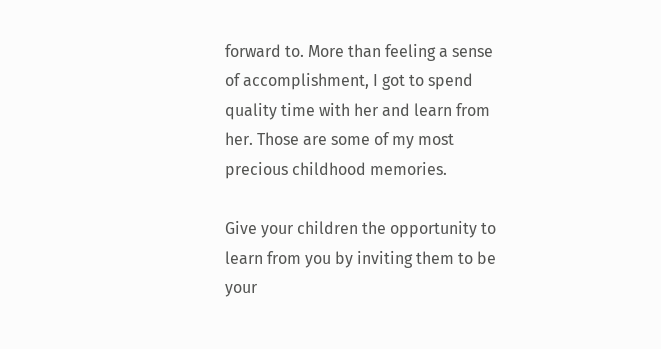forward to. More than feeling a sense of accomplishment, I got to spend quality time with her and learn from her. Those are some of my most precious childhood memories.

Give your children the opportunity to learn from you by inviting them to be your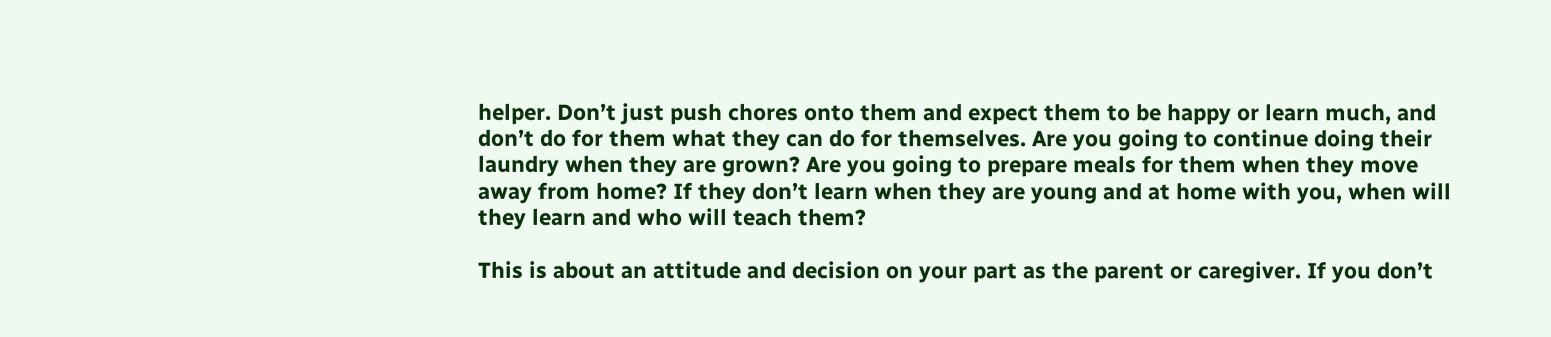helper. Don’t just push chores onto them and expect them to be happy or learn much, and don’t do for them what they can do for themselves. Are you going to continue doing their laundry when they are grown? Are you going to prepare meals for them when they move away from home? If they don’t learn when they are young and at home with you, when will they learn and who will teach them?

This is about an attitude and decision on your part as the parent or caregiver. If you don’t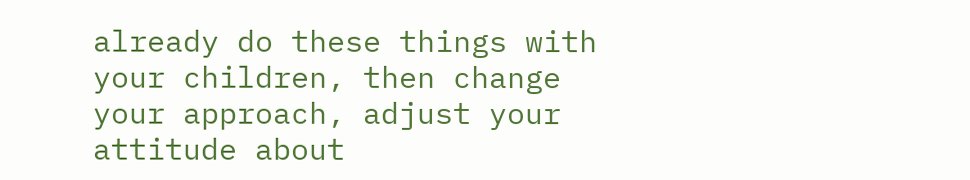already do these things with your children, then change your approach, adjust your attitude about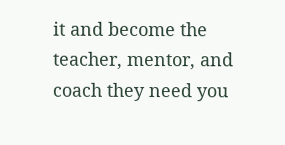it and become the teacher, mentor, and coach they need you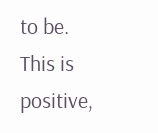to be. This is positive,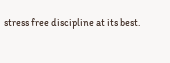stress free discipline at its best.